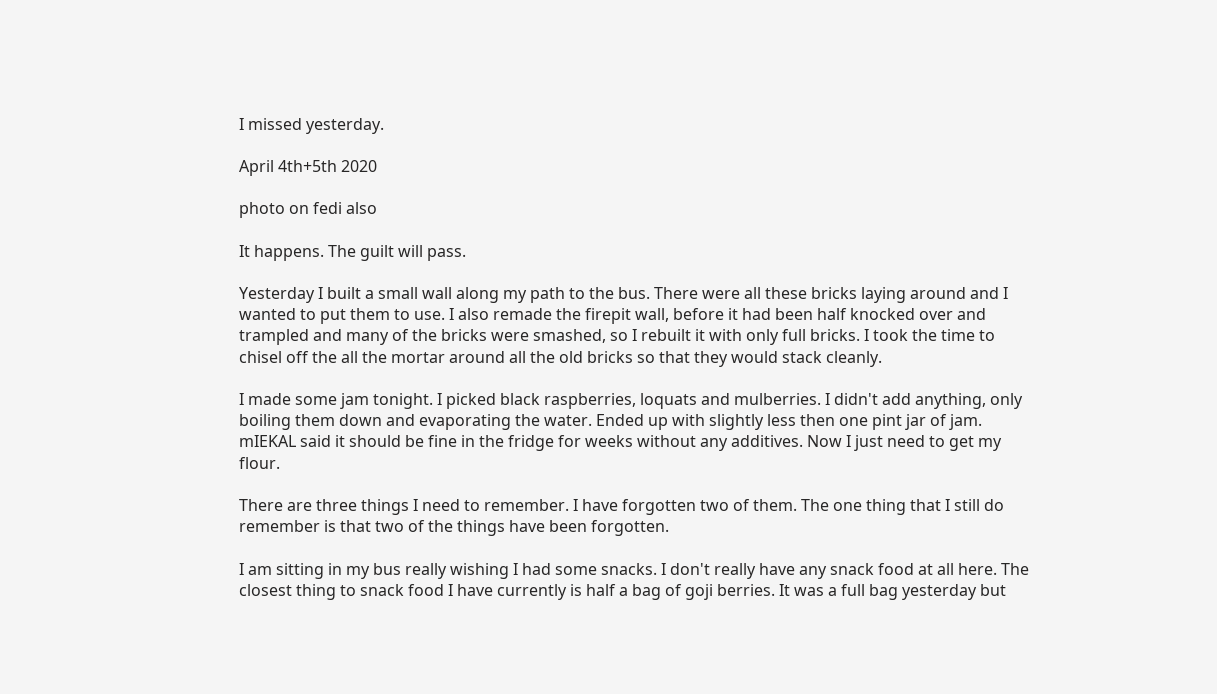I missed yesterday.

April 4th+5th 2020

photo on fedi also

It happens. The guilt will pass.

Yesterday I built a small wall along my path to the bus. There were all these bricks laying around and I wanted to put them to use. I also remade the firepit wall, before it had been half knocked over and trampled and many of the bricks were smashed, so I rebuilt it with only full bricks. I took the time to chisel off the all the mortar around all the old bricks so that they would stack cleanly.

I made some jam tonight. I picked black raspberries, loquats and mulberries. I didn't add anything, only boiling them down and evaporating the water. Ended up with slightly less then one pint jar of jam. mIEKAL said it should be fine in the fridge for weeks without any additives. Now I just need to get my flour.

There are three things I need to remember. I have forgotten two of them. The one thing that I still do remember is that two of the things have been forgotten.

I am sitting in my bus really wishing I had some snacks. I don't really have any snack food at all here. The closest thing to snack food I have currently is half a bag of goji berries. It was a full bag yesterday but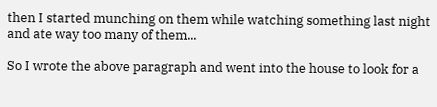then I started munching on them while watching something last night and ate way too many of them...

So I wrote the above paragraph and went into the house to look for a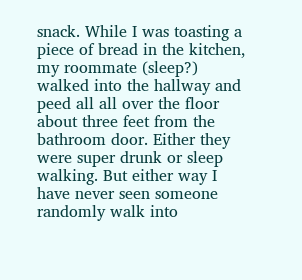snack. While I was toasting a piece of bread in the kitchen, my roommate (sleep?) walked into the hallway and peed all all over the floor about three feet from the bathroom door. Either they were super drunk or sleep walking. But either way I have never seen someone randomly walk into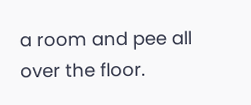a room and pee all over the floor.